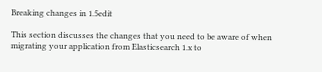Breaking changes in 1.5edit

This section discusses the changes that you need to be aware of when migrating your application from Elasticsearch 1.x to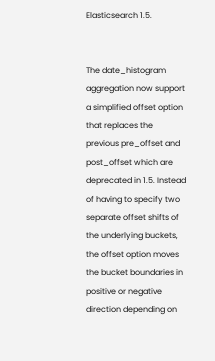Elasticsearch 1.5.


The date_histogram aggregation now support a simplified offset option that replaces the previous pre_offset and post_offset which are deprecated in 1.5. Instead of having to specify two separate offset shifts of the underlying buckets, the offset option moves the bucket boundaries in positive or negative direction depending on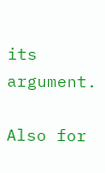its argument.

Also for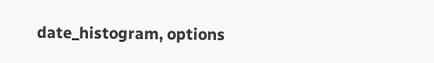date_histogram, options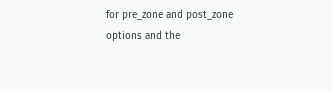for pre_zone and post_zone options and the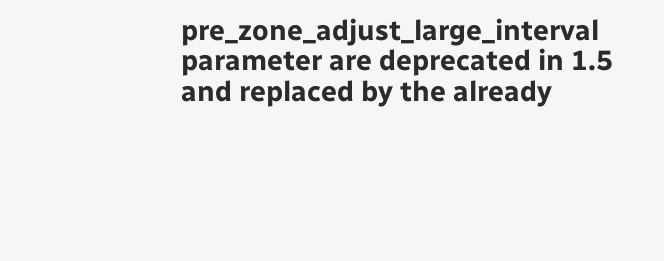pre_zone_adjust_large_interval parameter are deprecated in 1.5 and replaced by the already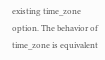existing time_zone option. The behavior of time_zone is equivalent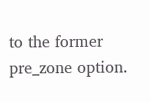to the former pre_zone option.